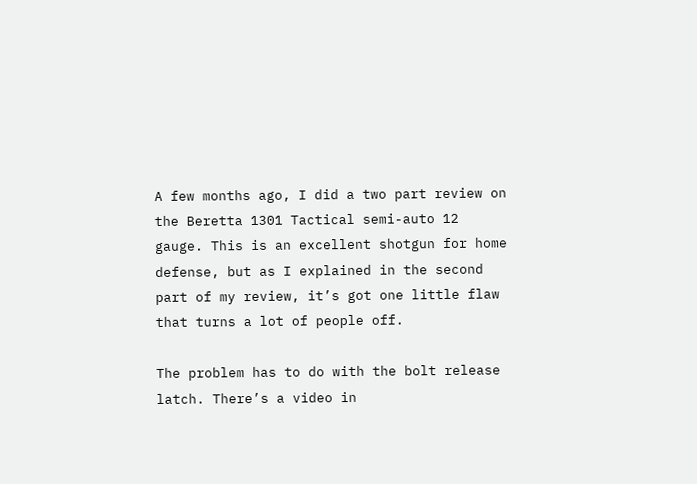A few months ago, I did a two part review on the Beretta 1301 Tactical semi-auto 12 gauge. This is an excellent shotgun for home defense, but as I explained in the second part of my review, it’s got one little flaw that turns a lot of people off.

The problem has to do with the bolt release latch. There’s a video in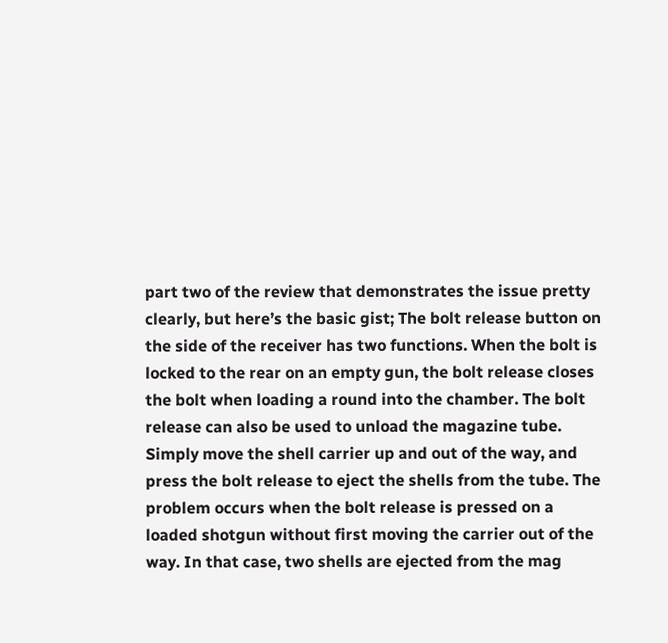part two of the review that demonstrates the issue pretty clearly, but here’s the basic gist; The bolt release button on the side of the receiver has two functions. When the bolt is locked to the rear on an empty gun, the bolt release closes the bolt when loading a round into the chamber. The bolt release can also be used to unload the magazine tube. Simply move the shell carrier up and out of the way, and press the bolt release to eject the shells from the tube. The problem occurs when the bolt release is pressed on a loaded shotgun without first moving the carrier out of the way. In that case, two shells are ejected from the mag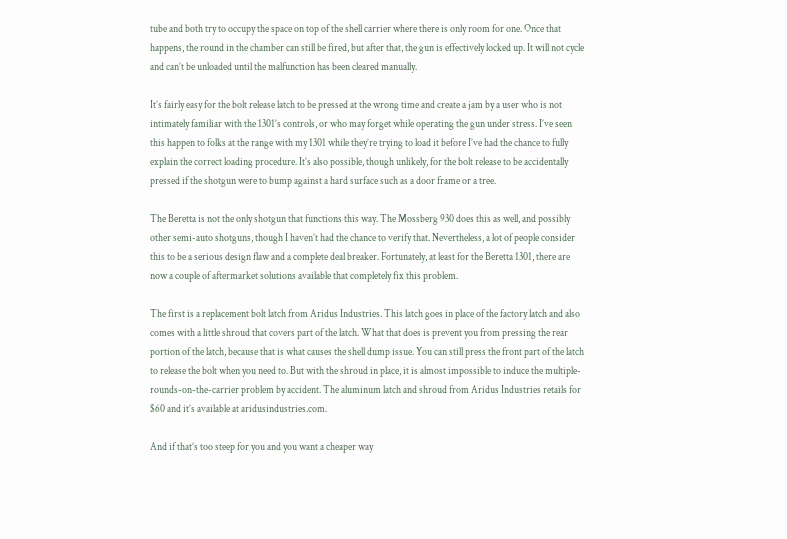tube and both try to occupy the space on top of the shell carrier where there is only room for one. Once that happens, the round in the chamber can still be fired, but after that, the gun is effectively locked up. It will not cycle and can’t be unloaded until the malfunction has been cleared manually.

It’s fairly easy for the bolt release latch to be pressed at the wrong time and create a jam by a user who is not intimately familiar with the 1301’s controls, or who may forget while operating the gun under stress. I’ve seen this happen to folks at the range with my 1301 while they’re trying to load it before I’ve had the chance to fully explain the correct loading procedure. It’s also possible, though unlikely, for the bolt release to be accidentally pressed if the shotgun were to bump against a hard surface such as a door frame or a tree.

The Beretta is not the only shotgun that functions this way. The Mossberg 930 does this as well, and possibly other semi-auto shotguns, though I haven’t had the chance to verify that. Nevertheless, a lot of people consider this to be a serious design flaw and a complete deal breaker. Fortunately, at least for the Beretta 1301, there are now a couple of aftermarket solutions available that completely fix this problem.

The first is a replacement bolt latch from Aridus Industries. This latch goes in place of the factory latch and also comes with a little shroud that covers part of the latch. What that does is prevent you from pressing the rear portion of the latch, because that is what causes the shell dump issue. You can still press the front part of the latch to release the bolt when you need to. But with the shroud in place, it is almost impossible to induce the multiple-rounds-on-the-carrier problem by accident. The aluminum latch and shroud from Aridus Industries retails for $60 and it’s available at aridusindustries.com.

And if that’s too steep for you and you want a cheaper way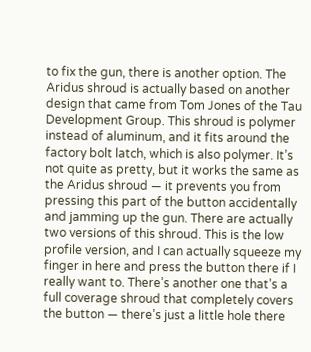to fix the gun, there is another option. The Aridus shroud is actually based on another design that came from Tom Jones of the Tau Development Group. This shroud is polymer instead of aluminum, and it fits around the factory bolt latch, which is also polymer. It’s not quite as pretty, but it works the same as the Aridus shroud — it prevents you from pressing this part of the button accidentally and jamming up the gun. There are actually two versions of this shroud. This is the low profile version, and I can actually squeeze my finger in here and press the button there if I really want to. There’s another one that’s a full coverage shroud that completely covers the button — there’s just a little hole there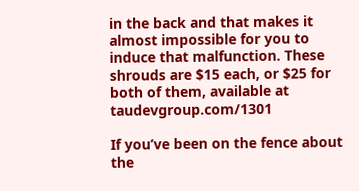in the back and that makes it almost impossible for you to induce that malfunction. These shrouds are $15 each, or $25 for both of them, available at taudevgroup.com/1301

If you’ve been on the fence about the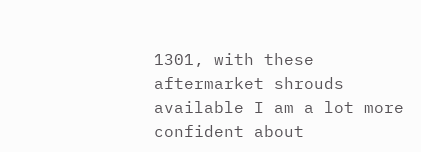1301, with these aftermarket shrouds available I am a lot more confident about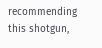recommending this shotgun,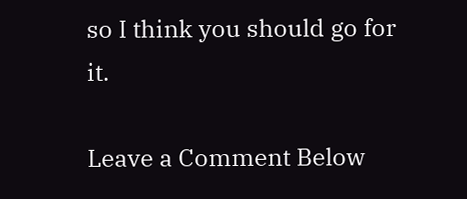so I think you should go for it.

Leave a Comment Below